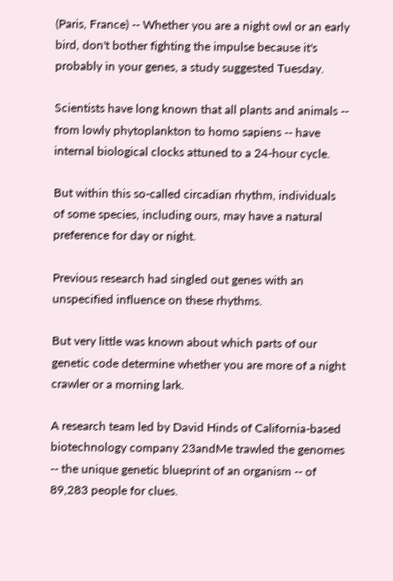(Paris, France) -- Whether you are a night owl or an early bird, don't bother fighting the impulse because it's probably in your genes, a study suggested Tuesday.

Scientists have long known that all plants and animals -- from lowly phytoplankton to homo sapiens -- have internal biological clocks attuned to a 24-hour cycle.

But within this so-called circadian rhythm, individuals of some species, including ours, may have a natural preference for day or night.

Previous research had singled out genes with an unspecified influence on these rhythms.

But very little was known about which parts of our genetic code determine whether you are more of a night crawler or a morning lark.

A research team led by David Hinds of California-based biotechnology company 23andMe trawled the genomes -- the unique genetic blueprint of an organism -- of 89,283 people for clues.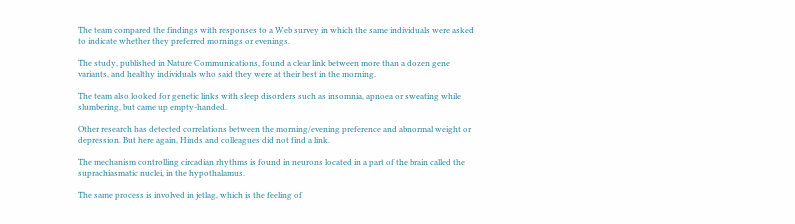The team compared the findings with responses to a Web survey in which the same individuals were asked to indicate whether they preferred mornings or evenings.

The study, published in Nature Communications, found a clear link between more than a dozen gene variants, and healthy individuals who said they were at their best in the morning.

The team also looked for genetic links with sleep disorders such as insomnia, apnoea or sweating while slumbering, but came up empty-handed.

Other research has detected correlations between the morning/evening preference and abnormal weight or depression. But here again, Hinds and colleagues did not find a link.

The mechanism controlling circadian rhythms is found in neurons located in a part of the brain called the suprachiasmatic nuclei, in the hypothalamus.

The same process is involved in jetlag, which is the feeling of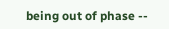being out of phase --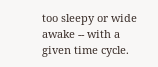too sleepy or wide awake -- with a given time cycle.